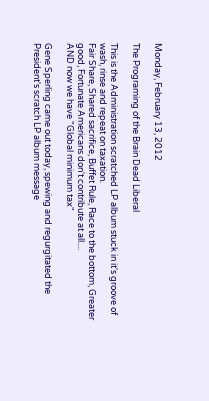Monday, February 13, 2012

The Programing of the Brain Dead Liberal

This is the Administration scratched LP album stuck in it's groove of wash, rinse and repeat on taxation.
Fair Share, Shared sacrifice, Buffet Rule, Race to the bottom, Greater good, Fortunate Americans don't contribute at all....
AND now we have "Global minimum tax"

Gene Sperling came out today, spewing and regurgitated the President's scratch LP album message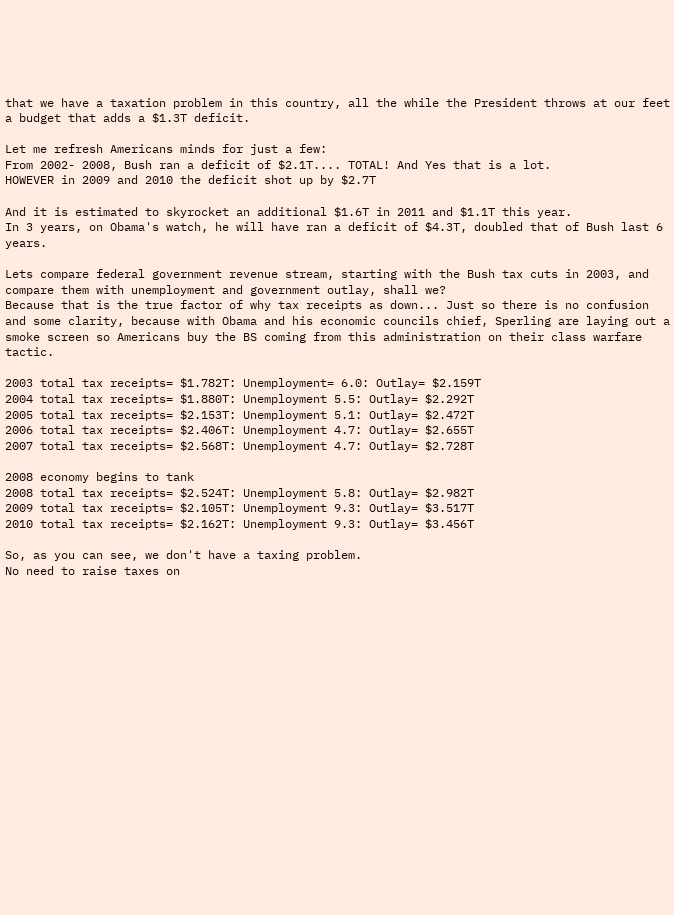that we have a taxation problem in this country, all the while the President throws at our feet a budget that adds a $1.3T deficit.

Let me refresh Americans minds for just a few:
From 2002- 2008, Bush ran a deficit of $2.1T.... TOTAL! And Yes that is a lot.
HOWEVER in 2009 and 2010 the deficit shot up by $2.7T

And it is estimated to skyrocket an additional $1.6T in 2011 and $1.1T this year.
In 3 years, on Obama's watch, he will have ran a deficit of $4.3T, doubled that of Bush last 6 years.

Lets compare federal government revenue stream, starting with the Bush tax cuts in 2003, and compare them with unemployment and government outlay, shall we?
Because that is the true factor of why tax receipts as down... Just so there is no confusion and some clarity, because with Obama and his economic councils chief, Sperling are laying out a smoke screen so Americans buy the BS coming from this administration on their class warfare tactic.

2003 total tax receipts= $1.782T: Unemployment= 6.0: Outlay= $2.159T
2004 total tax receipts= $1.880T: Unemployment 5.5: Outlay= $2.292T
2005 total tax receipts= $2.153T: Unemployment 5.1: Outlay= $2.472T
2006 total tax receipts= $2.406T: Unemployment 4.7: Outlay= $2.655T
2007 total tax receipts= $2.568T: Unemployment 4.7: Outlay= $2.728T

2008 economy begins to tank
2008 total tax receipts= $2.524T: Unemployment 5.8: Outlay= $2.982T
2009 total tax receipts= $2.105T: Unemployment 9.3: Outlay= $3.517T
2010 total tax receipts= $2.162T: Unemployment 9.3: Outlay= $3.456T

So, as you can see, we don't have a taxing problem.
No need to raise taxes on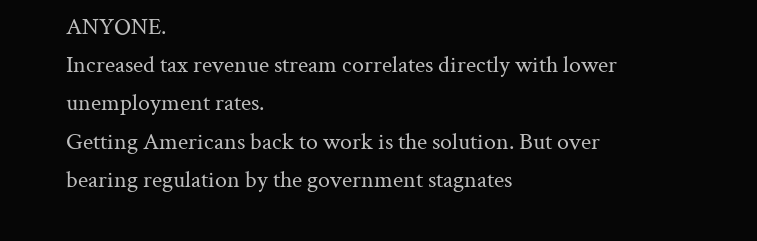ANYONE.
Increased tax revenue stream correlates directly with lower unemployment rates.
Getting Americans back to work is the solution. But over bearing regulation by the government stagnates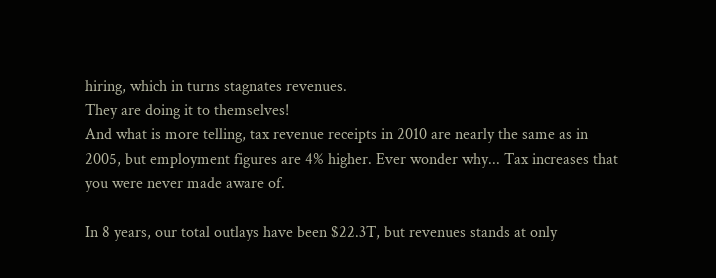hiring, which in turns stagnates revenues.
They are doing it to themselves!
And what is more telling, tax revenue receipts in 2010 are nearly the same as in 2005, but employment figures are 4% higher. Ever wonder why... Tax increases that you were never made aware of.

In 8 years, our total outlays have been $22.3T, but revenues stands at only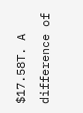$17.58T. A difference of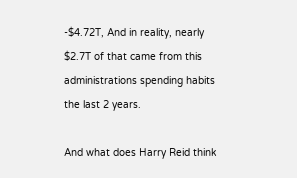-$4.72T, And in reality, nearly $2.7T of that came from this administrations spending habits the last 2 years.

And what does Harry Reid think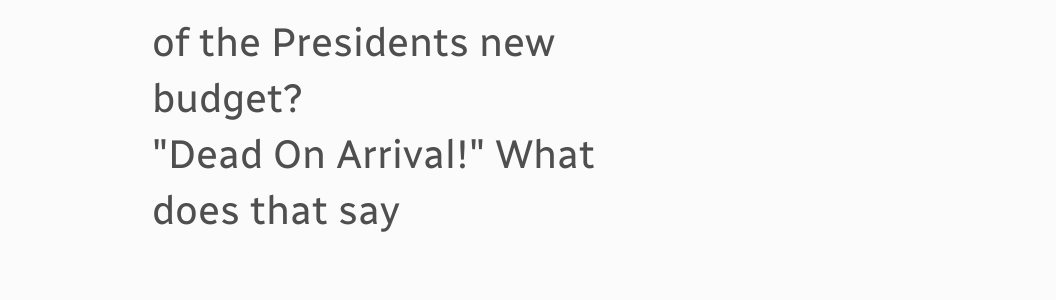of the Presidents new budget?
"Dead On Arrival!" What does that say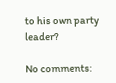to his own party leader?

No comments: